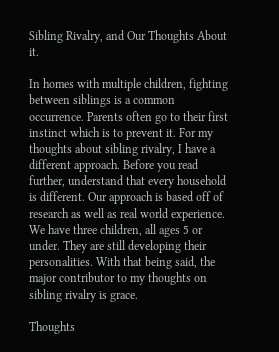Sibling Rivalry, and Our Thoughts About it.

In homes with multiple children, fighting between siblings is a common occurrence. Parents often go to their first instinct which is to prevent it. For my thoughts about sibling rivalry, I have a different approach. Before you read further, understand that every household is different. Our approach is based off of research as well as real world experience. We have three children, all ages 5 or under. They are still developing their personalities. With that being said, the major contributor to my thoughts on sibling rivalry is grace.

Thoughts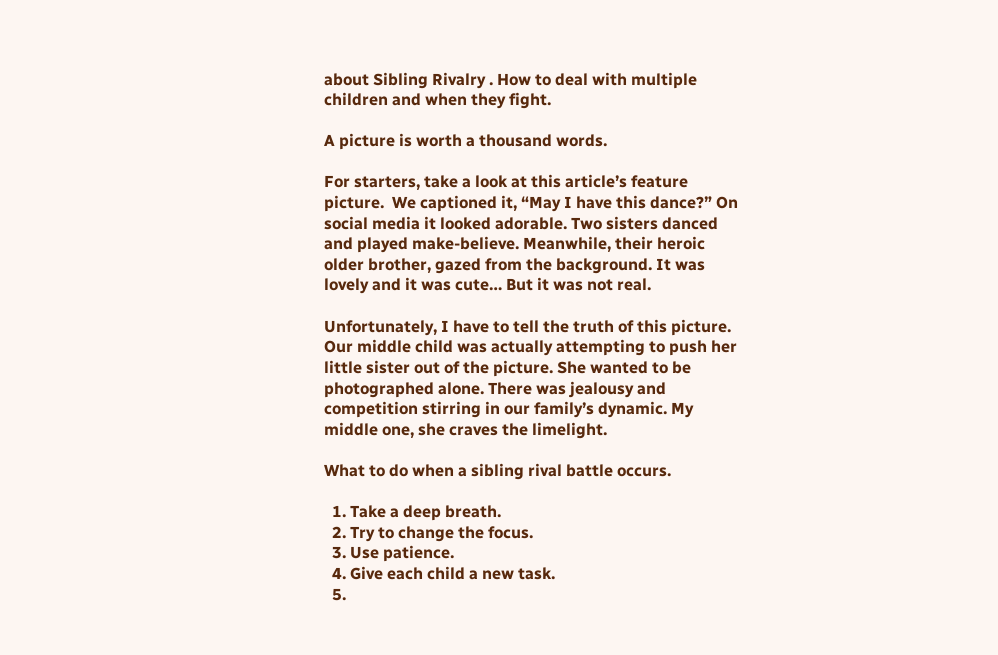about Sibling Rivalry . How to deal with multiple children and when they fight.

A picture is worth a thousand words.

For starters, take a look at this article’s feature picture.  We captioned it, “May I have this dance?” On social media it looked adorable. Two sisters danced and played make-believe. Meanwhile, their heroic older brother, gazed from the background. It was lovely and it was cute… But it was not real.

Unfortunately, I have to tell the truth of this picture. Our middle child was actually attempting to push her little sister out of the picture. She wanted to be photographed alone. There was jealousy and competition stirring in our family’s dynamic. My middle one, she craves the limelight.

What to do when a sibling rival battle occurs.

  1. Take a deep breath.
  2. Try to change the focus.
  3. Use patience.
  4. Give each child a new task.
  5.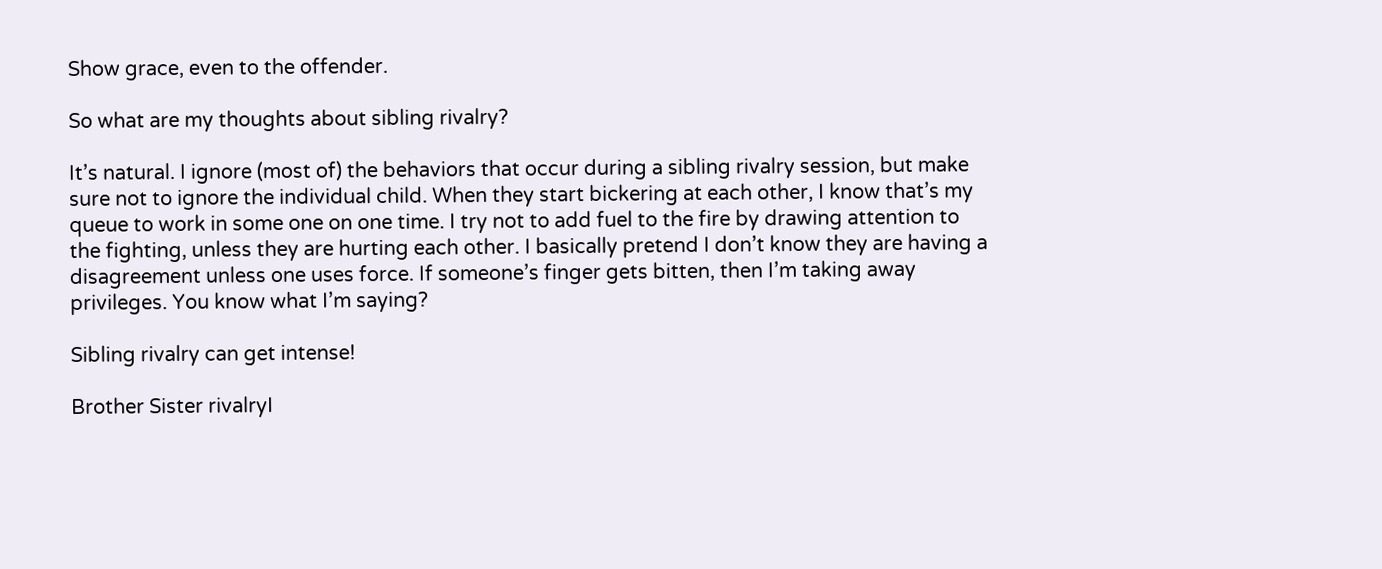Show grace, even to the offender.

So what are my thoughts about sibling rivalry?

It’s natural. I ignore (most of) the behaviors that occur during a sibling rivalry session, but make sure not to ignore the individual child. When they start bickering at each other, I know that’s my queue to work in some one on one time. I try not to add fuel to the fire by drawing attention to the fighting, unless they are hurting each other. I basically pretend I don’t know they are having a disagreement unless one uses force. If someone’s finger gets bitten, then I’m taking away privileges. You know what I’m saying?

Sibling rivalry can get intense!

Brother Sister rivalryI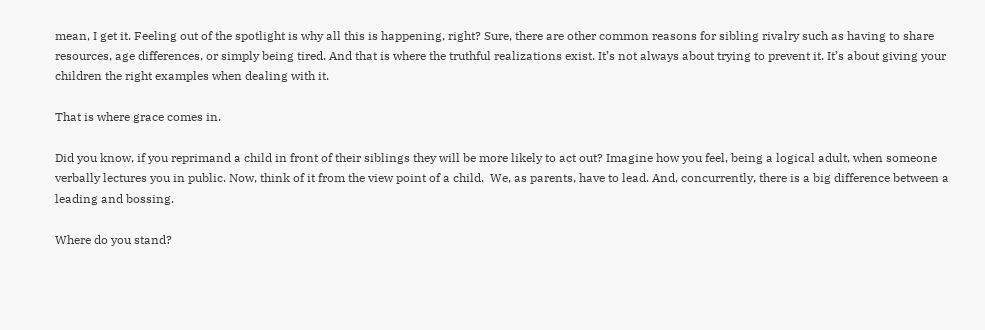mean, I get it. Feeling out of the spotlight is why all this is happening, right? Sure, there are other common reasons for sibling rivalry such as having to share resources, age differences, or simply being tired. And that is where the truthful realizations exist. It’s not always about trying to prevent it. It’s about giving your children the right examples when dealing with it.

That is where grace comes in.

Did you know, if you reprimand a child in front of their siblings they will be more likely to act out? Imagine how you feel, being a logical adult, when someone verbally lectures you in public. Now, think of it from the view point of a child.  We, as parents, have to lead. And, concurrently, there is a big difference between a leading and bossing.

Where do you stand?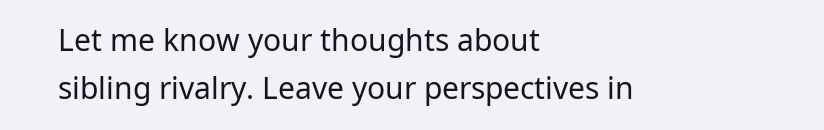Let me know your thoughts about sibling rivalry. Leave your perspectives in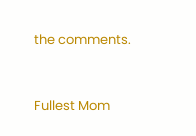the comments.


Fullest Mom